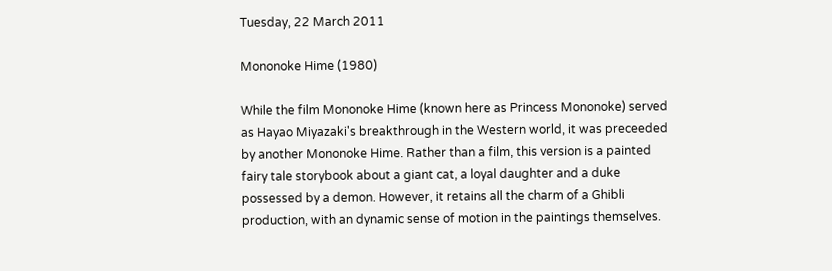Tuesday, 22 March 2011

Mononoke Hime (1980)

While the film Mononoke Hime (known here as Princess Mononoke) served as Hayao Miyazaki's breakthrough in the Western world, it was preceeded by another Mononoke Hime. Rather than a film, this version is a painted fairy tale storybook about a giant cat, a loyal daughter and a duke possessed by a demon. However, it retains all the charm of a Ghibli production, with an dynamic sense of motion in the paintings themselves.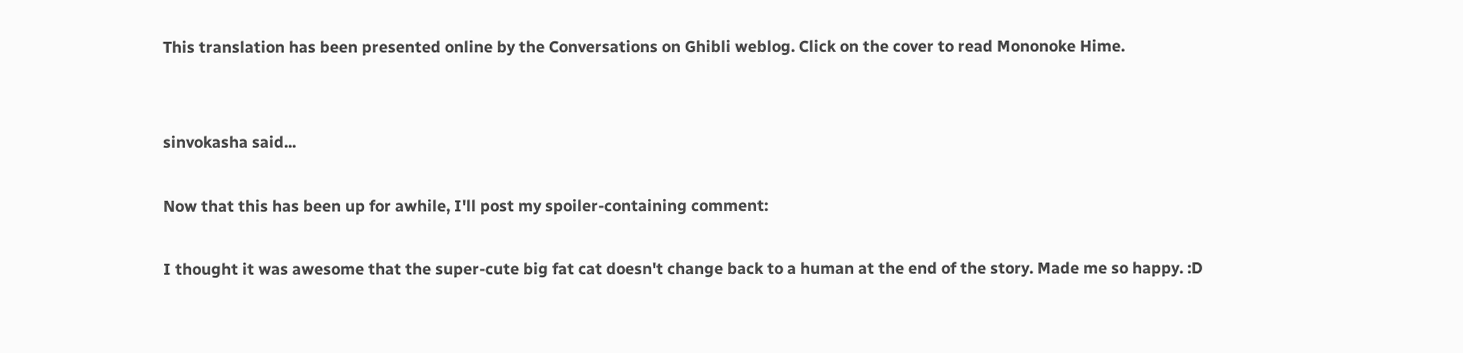This translation has been presented online by the Conversations on Ghibli weblog. Click on the cover to read Mononoke Hime.


sinvokasha said...

Now that this has been up for awhile, I'll post my spoiler-containing comment:

I thought it was awesome that the super-cute big fat cat doesn't change back to a human at the end of the story. Made me so happy. :D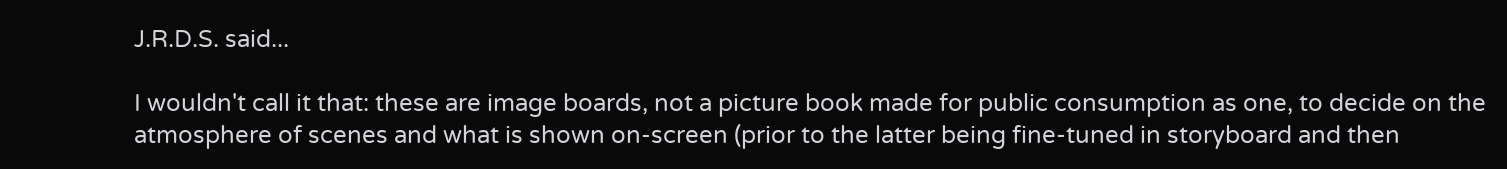J.R.D.S. said...

I wouldn't call it that: these are image boards, not a picture book made for public consumption as one, to decide on the atmosphere of scenes and what is shown on-screen (prior to the latter being fine-tuned in storyboard and then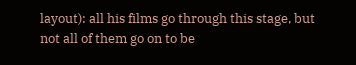layout): all his films go through this stage, but not all of them go on to be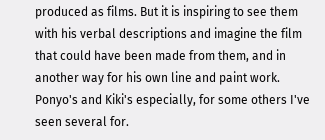produced as films. But it is inspiring to see them with his verbal descriptions and imagine the film that could have been made from them, and in another way for his own line and paint work. Ponyo's and Kiki's especially, for some others I've seen several for.